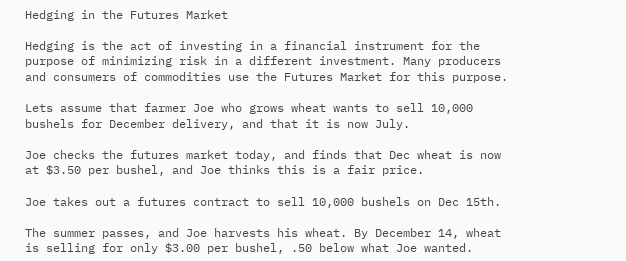Hedging in the Futures Market

Hedging is the act of investing in a financial instrument for the purpose of minimizing risk in a different investment. Many producers and consumers of commodities use the Futures Market for this purpose.

Lets assume that farmer Joe who grows wheat wants to sell 10,000 bushels for December delivery, and that it is now July.

Joe checks the futures market today, and finds that Dec wheat is now at $3.50 per bushel, and Joe thinks this is a fair price.

Joe takes out a futures contract to sell 10,000 bushels on Dec 15th.

The summer passes, and Joe harvests his wheat. By December 14, wheat is selling for only $3.00 per bushel, .50 below what Joe wanted.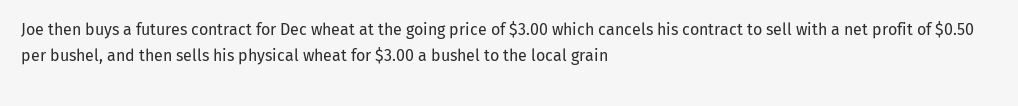Joe then buys a futures contract for Dec wheat at the going price of $3.00 which cancels his contract to sell with a net profit of $0.50 per bushel, and then sells his physical wheat for $3.00 a bushel to the local grain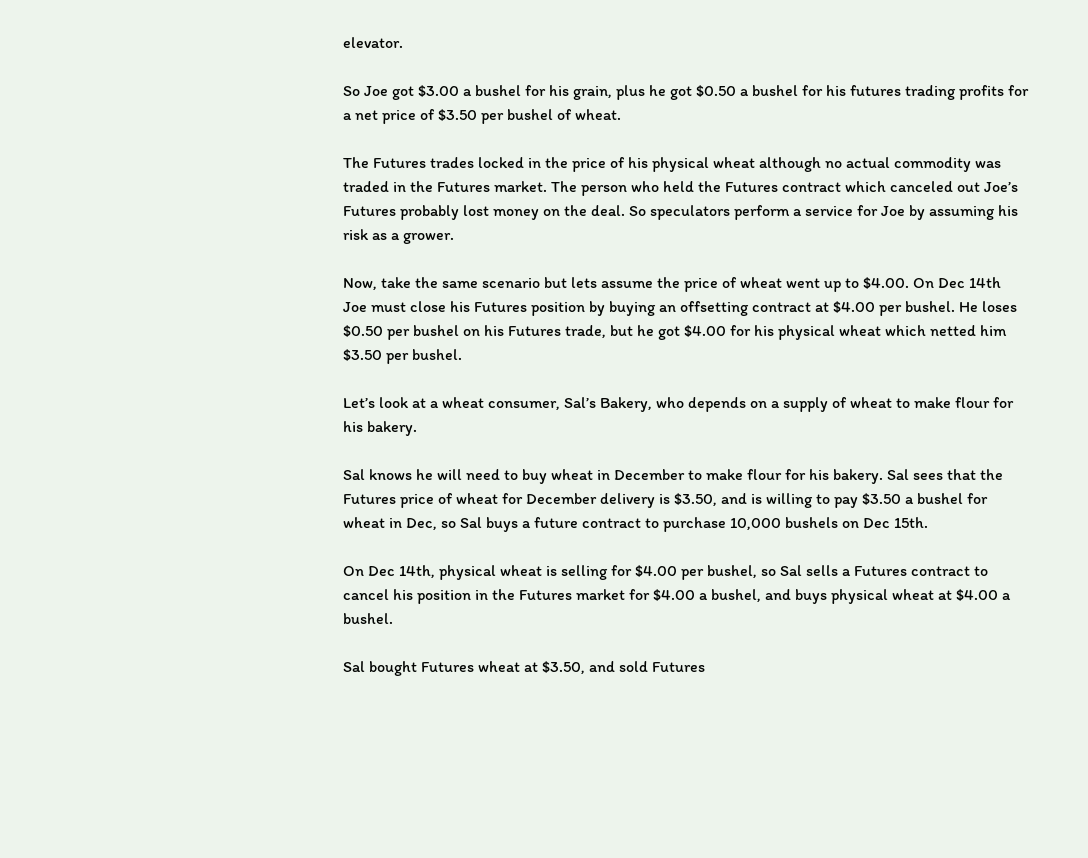elevator.

So Joe got $3.00 a bushel for his grain, plus he got $0.50 a bushel for his futures trading profits for a net price of $3.50 per bushel of wheat.

The Futures trades locked in the price of his physical wheat although no actual commodity was traded in the Futures market. The person who held the Futures contract which canceled out Joe’s Futures probably lost money on the deal. So speculators perform a service for Joe by assuming his risk as a grower.

Now, take the same scenario but lets assume the price of wheat went up to $4.00. On Dec 14th Joe must close his Futures position by buying an offsetting contract at $4.00 per bushel. He loses $0.50 per bushel on his Futures trade, but he got $4.00 for his physical wheat which netted him $3.50 per bushel.

Let’s look at a wheat consumer, Sal’s Bakery, who depends on a supply of wheat to make flour for his bakery.

Sal knows he will need to buy wheat in December to make flour for his bakery. Sal sees that the Futures price of wheat for December delivery is $3.50, and is willing to pay $3.50 a bushel for wheat in Dec, so Sal buys a future contract to purchase 10,000 bushels on Dec 15th.

On Dec 14th, physical wheat is selling for $4.00 per bushel, so Sal sells a Futures contract to cancel his position in the Futures market for $4.00 a bushel, and buys physical wheat at $4.00 a bushel.

Sal bought Futures wheat at $3.50, and sold Futures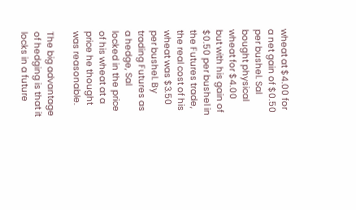wheat at $4.00 for a net gain of $0.50 per bushel. Sal bought physical wheat for $4.00 but with his gain of $0.50 per bushel in the Futures trade, the real cost of his wheat was $3.50 per bushel. By trading Futures as a hedge, Sal locked in the price of his wheat at a price he thought was reasonable.

The big advantage of hedging is that it locks in a future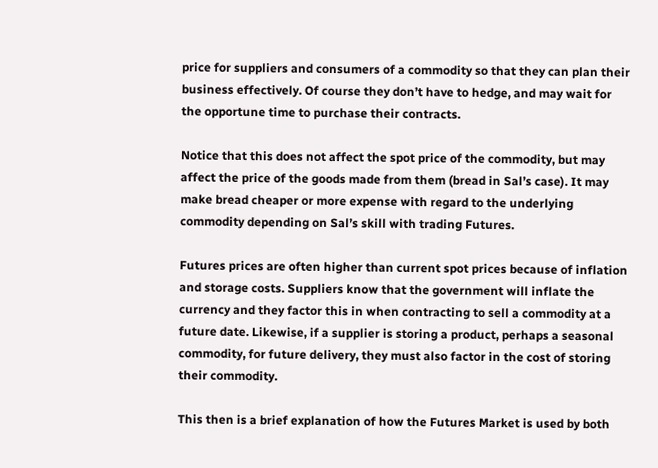price for suppliers and consumers of a commodity so that they can plan their business effectively. Of course they don’t have to hedge, and may wait for the opportune time to purchase their contracts.

Notice that this does not affect the spot price of the commodity, but may affect the price of the goods made from them (bread in Sal’s case). It may make bread cheaper or more expense with regard to the underlying commodity depending on Sal’s skill with trading Futures.

Futures prices are often higher than current spot prices because of inflation and storage costs. Suppliers know that the government will inflate the currency and they factor this in when contracting to sell a commodity at a future date. Likewise, if a supplier is storing a product, perhaps a seasonal commodity, for future delivery, they must also factor in the cost of storing their commodity.

This then is a brief explanation of how the Futures Market is used by both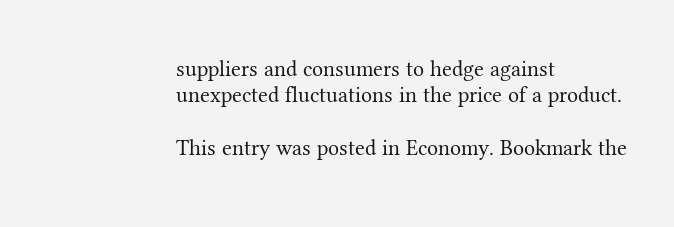suppliers and consumers to hedge against unexpected fluctuations in the price of a product.

This entry was posted in Economy. Bookmark the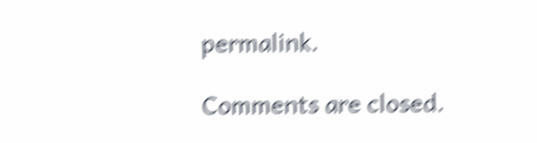permalink.

Comments are closed.